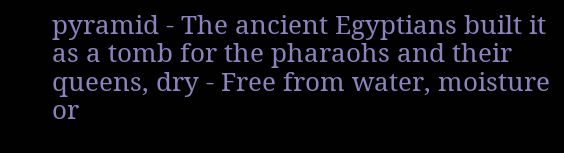pyramid - The ancient Egyptians built it as a tomb for the pharaohs and their queens, dry - Free from water, moisture or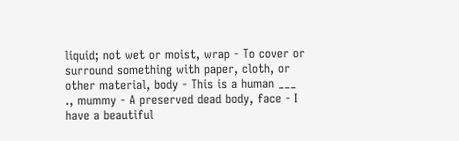liquid; not wet or moist, wrap - To cover or surround something with paper, cloth, or other material, body - This is a human ___ ., mummy - A preserved dead body, face - I have a beautiful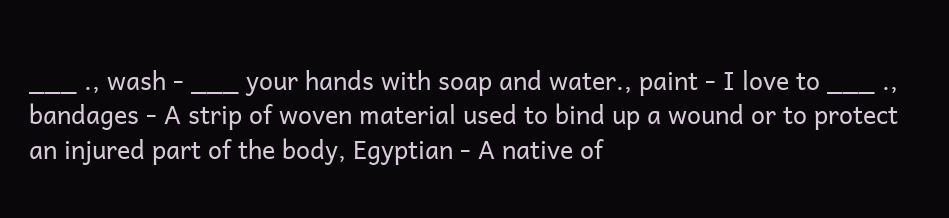___ ., wash - ___ your hands with soap and water., paint - I love to ___ ., bandages - A strip of woven material used to bind up a wound or to protect an injured part of the body, Egyptian - A native of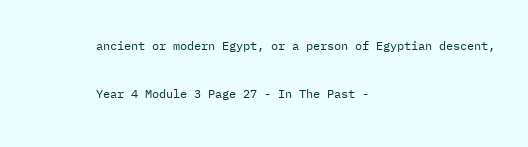ancient or modern Egypt, or a person of Egyptian descent,

Year 4 Module 3 Page 27 - In The Past -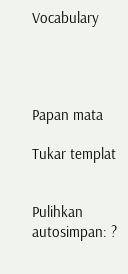Vocabulary




Papan mata

Tukar templat


Pulihkan autosimpan: ?